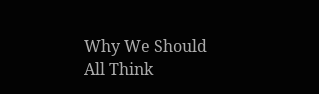Why We Should All Think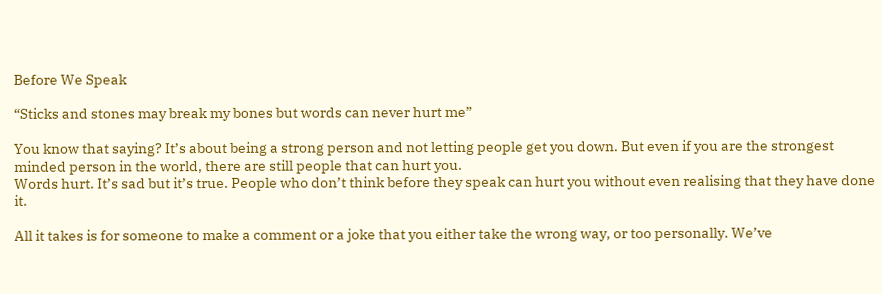Before We Speak

“Sticks and stones may break my bones but words can never hurt me”

You know that saying? It’s about being a strong person and not letting people get you down. But even if you are the strongest minded person in the world, there are still people that can hurt you.
Words hurt. It’s sad but it’s true. People who don’t think before they speak can hurt you without even realising that they have done it.

All it takes is for someone to make a comment or a joke that you either take the wrong way, or too personally. We’ve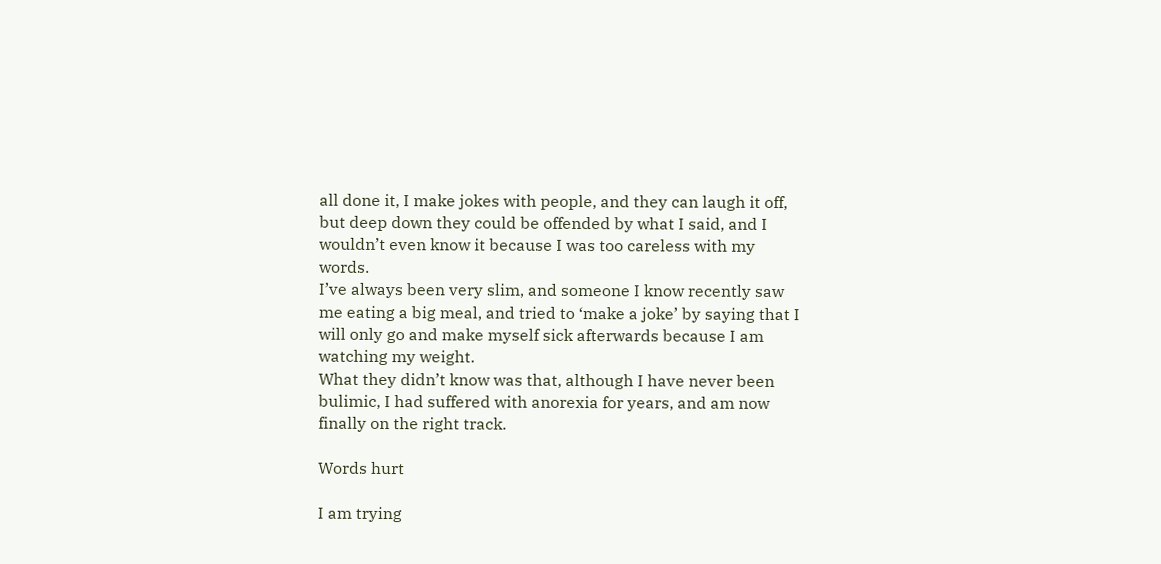all done it, I make jokes with people, and they can laugh it off, but deep down they could be offended by what I said, and I wouldn’t even know it because I was too careless with my words.
I’ve always been very slim, and someone I know recently saw me eating a big meal, and tried to ‘make a joke’ by saying that I will only go and make myself sick afterwards because I am watching my weight.
What they didn’t know was that, although I have never been bulimic, I had suffered with anorexia for years, and am now finally on the right track.

Words hurt

I am trying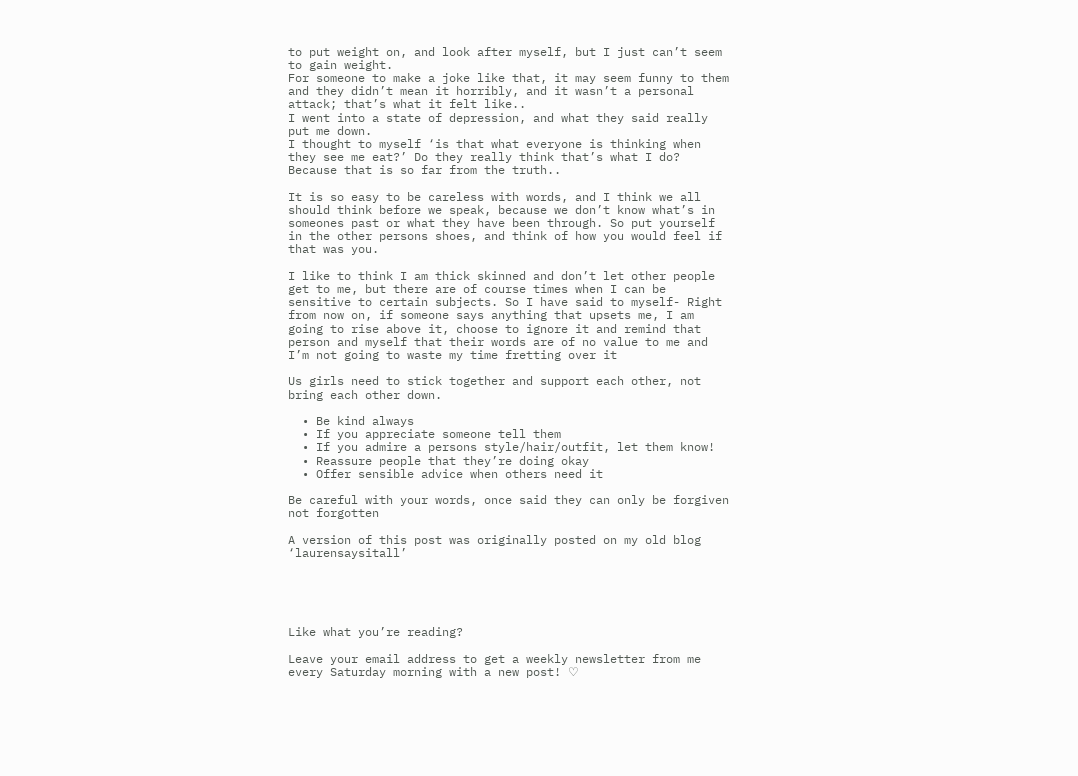to put weight on, and look after myself, but I just can’t seem to gain weight.
For someone to make a joke like that, it may seem funny to them and they didn’t mean it horribly, and it wasn’t a personal attack; that’s what it felt like..
I went into a state of depression, and what they said really put me down.
I thought to myself ‘is that what everyone is thinking when they see me eat?’ Do they really think that’s what I do? Because that is so far from the truth..

It is so easy to be careless with words, and I think we all should think before we speak, because we don’t know what’s in someones past or what they have been through. So put yourself in the other persons shoes, and think of how you would feel if that was you.

I like to think I am thick skinned and don’t let other people get to me, but there are of course times when I can be sensitive to certain subjects. So I have said to myself- Right from now on, if someone says anything that upsets me, I am going to rise above it, choose to ignore it and remind that person and myself that their words are of no value to me and I’m not going to waste my time fretting over it

Us girls need to stick together and support each other, not bring each other down.

  • Be kind always
  • If you appreciate someone tell them
  • If you admire a persons style/hair/outfit, let them know!
  • Reassure people that they’re doing okay
  • Offer sensible advice when others need it

Be careful with your words, once said they can only be forgiven not forgotten

A version of this post was originally posted on my old blog ‘laurensaysitall’





Like what you’re reading?

Leave your email address to get a weekly newsletter from me every Saturday morning with a new post! ♡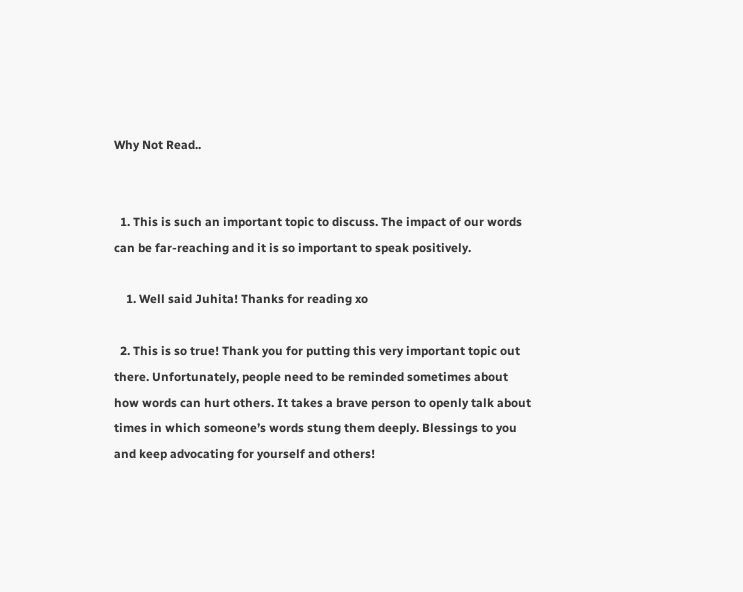Why Not Read..


  1. This is such an important topic to discuss. The impact of our words can be far-reaching and it is so important to speak positively.

    1. Well said Juhita! Thanks for reading xo

  2. This is so true! Thank you for putting this very important topic out there. Unfortunately, people need to be reminded sometimes about how words can hurt others. It takes a brave person to openly talk about times in which someone’s words stung them deeply. Blessings to you and keep advocating for yourself and others!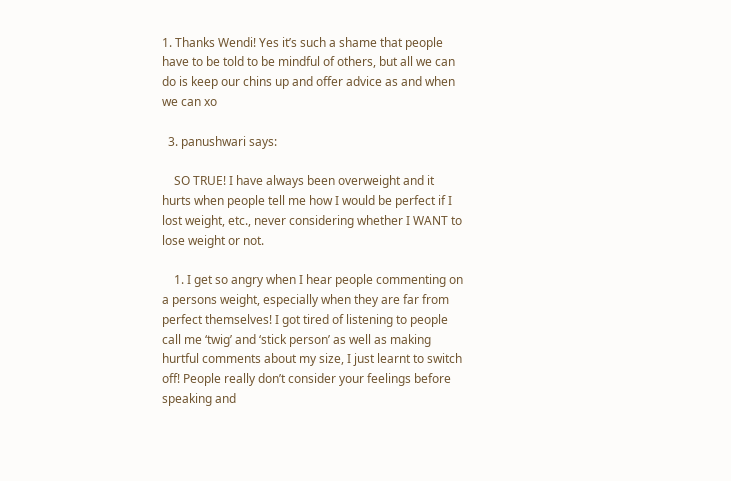1. Thanks Wendi! Yes it’s such a shame that people have to be told to be mindful of others, but all we can do is keep our chins up and offer advice as and when we can xo

  3. panushwari says:

    SO TRUE! I have always been overweight and it hurts when people tell me how I would be perfect if I lost weight, etc., never considering whether I WANT to lose weight or not.

    1. I get so angry when I hear people commenting on a persons weight, especially when they are far from perfect themselves! I got tired of listening to people call me ‘twig’ and ‘stick person’ as well as making hurtful comments about my size, I just learnt to switch off! People really don’t consider your feelings before speaking and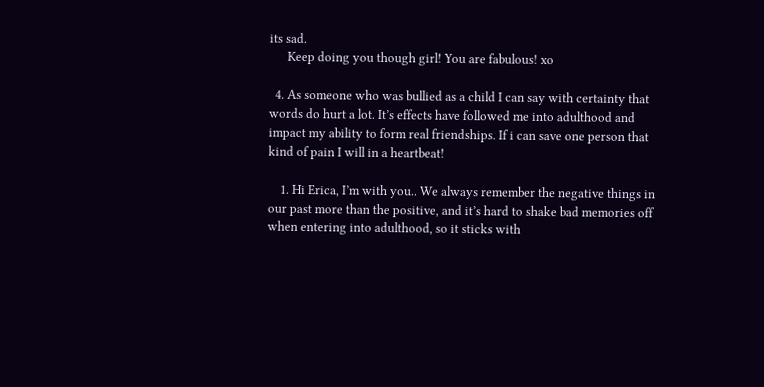its sad.
      Keep doing you though girl! You are fabulous! xo

  4. As someone who was bullied as a child I can say with certainty that words do hurt a lot. It’s effects have followed me into adulthood and impact my ability to form real friendships. If i can save one person that kind of pain I will in a heartbeat!

    1. Hi Erica, I’m with you.. We always remember the negative things in our past more than the positive, and it’s hard to shake bad memories off when entering into adulthood, so it sticks with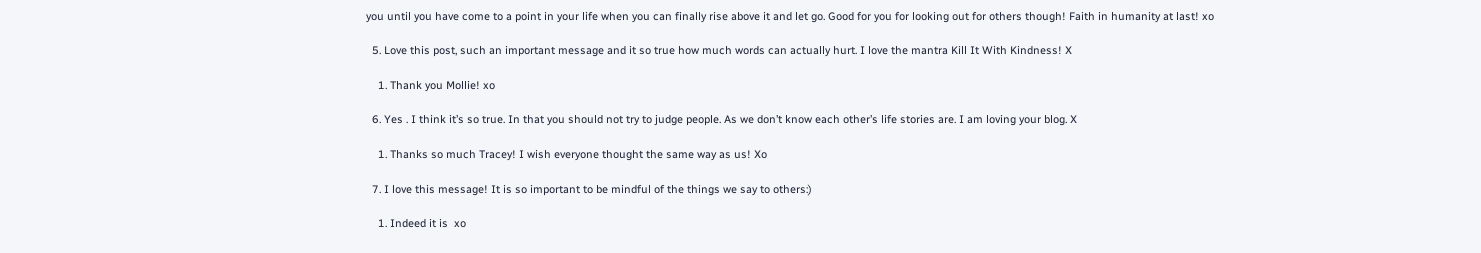you until you have come to a point in your life when you can finally rise above it and let go. Good for you for looking out for others though! Faith in humanity at last! xo

  5. Love this post, such an important message and it so true how much words can actually hurt. I love the mantra Kill It With Kindness! X

    1. Thank you Mollie! xo

  6. Yes . I think it’s so true. In that you should not try to judge people. As we don’t know each other’s life stories are. I am loving your blog. X

    1. Thanks so much Tracey! I wish everyone thought the same way as us! Xo

  7. I love this message! It is so important to be mindful of the things we say to others:)

    1. Indeed it is  xo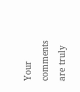Your comments are truly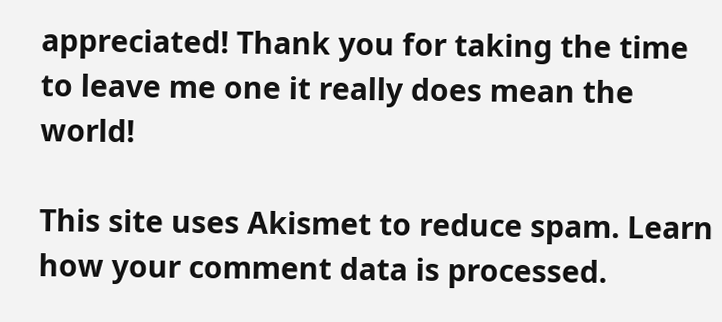appreciated! Thank you for taking the time to leave me one it really does mean the world!

This site uses Akismet to reduce spam. Learn how your comment data is processed.